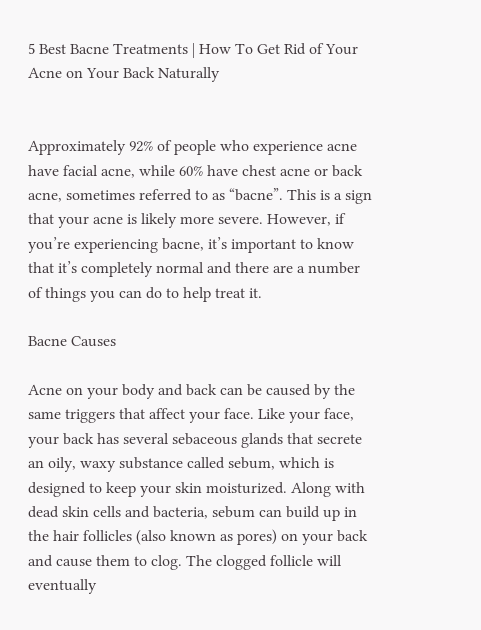5 Best Bacne Treatments | How To Get Rid of Your Acne on Your Back Naturally


Approximately 92% of people who experience acne have facial acne, while 60% have chest acne or back acne, sometimes referred to as “bacne”. This is a sign that your acne is likely more severe. However, if you’re experiencing bacne, it’s important to know that it’s completely normal and there are a number of things you can do to help treat it.

Bacne Causes

Acne on your body and back can be caused by the same triggers that affect your face. Like your face, your back has several sebaceous glands that secrete an oily, waxy substance called sebum, which is designed to keep your skin moisturized. Along with dead skin cells and bacteria, sebum can build up in the hair follicles (also known as pores) on your back and cause them to clog. The clogged follicle will eventually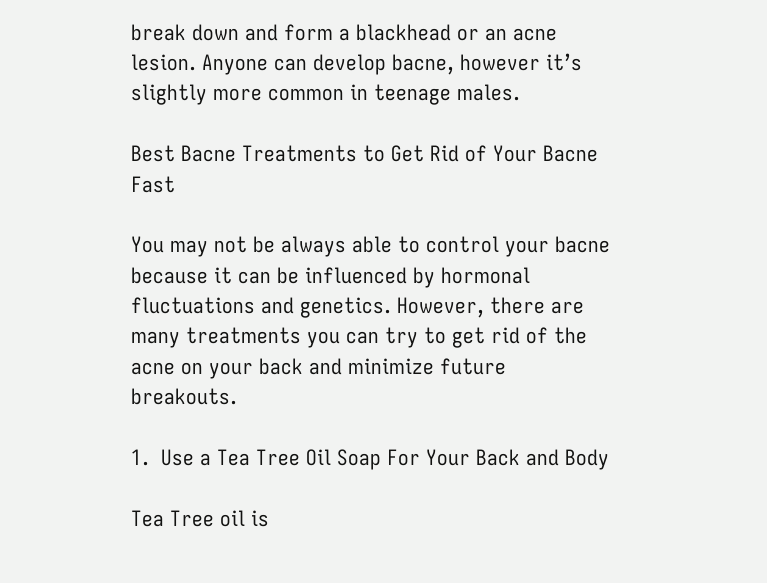break down and form a blackhead or an acne lesion. Anyone can develop bacne, however it’s slightly more common in teenage males.

Best Bacne Treatments to Get Rid of Your Bacne Fast

You may not be always able to control your bacne because it can be influenced by hormonal fluctuations and genetics. However, there are many treatments you can try to get rid of the acne on your back and minimize future breakouts.

1.  Use a Tea Tree Oil Soap For Your Back and Body

Tea Tree oil is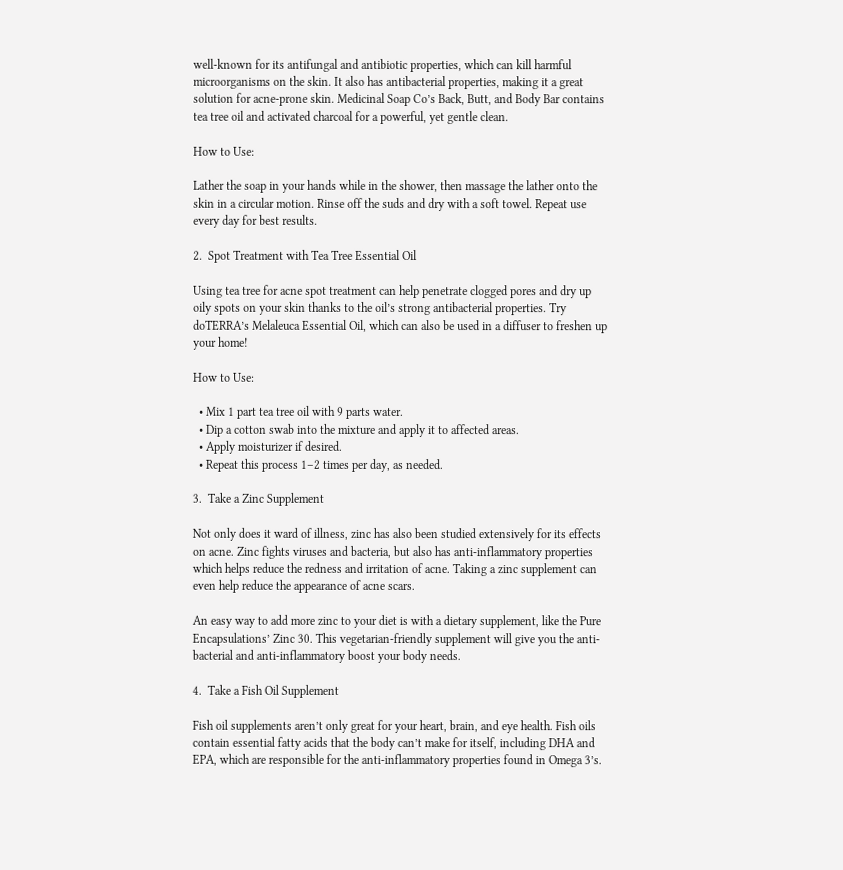well-known for its antifungal and antibiotic properties, which can kill harmful microorganisms on the skin. It also has antibacterial properties, making it a great solution for acne-prone skin. Medicinal Soap Co’s Back, Butt, and Body Bar contains tea tree oil and activated charcoal for a powerful, yet gentle clean.

How to Use:

Lather the soap in your hands while in the shower, then massage the lather onto the skin in a circular motion. Rinse off the suds and dry with a soft towel. Repeat use every day for best results.

2.  Spot Treatment with Tea Tree Essential Oil

Using tea tree for acne spot treatment can help penetrate clogged pores and dry up oily spots on your skin thanks to the oil’s strong antibacterial properties. Try doTERRA’s Melaleuca Essential Oil, which can also be used in a diffuser to freshen up your home!

How to Use:

  • Mix 1 part tea tree oil with 9 parts water.
  • Dip a cotton swab into the mixture and apply it to affected areas.
  • Apply moisturizer if desired.
  • Repeat this process 1–2 times per day, as needed.

3.  Take a Zinc Supplement

Not only does it ward of illness, zinc has also been studied extensively for its effects on acne. Zinc fights viruses and bacteria, but also has anti-inflammatory properties which helps reduce the redness and irritation of acne. Taking a zinc supplement can even help reduce the appearance of acne scars.

An easy way to add more zinc to your diet is with a dietary supplement, like the Pure Encapsulations’ Zinc 30. This vegetarian-friendly supplement will give you the anti-bacterial and anti-inflammatory boost your body needs.

4.  Take a Fish Oil Supplement

Fish oil supplements aren’t only great for your heart, brain, and eye health. Fish oils contain essential fatty acids that the body can’t make for itself, including DHA and EPA, which are responsible for the anti-inflammatory properties found in Omega 3’s.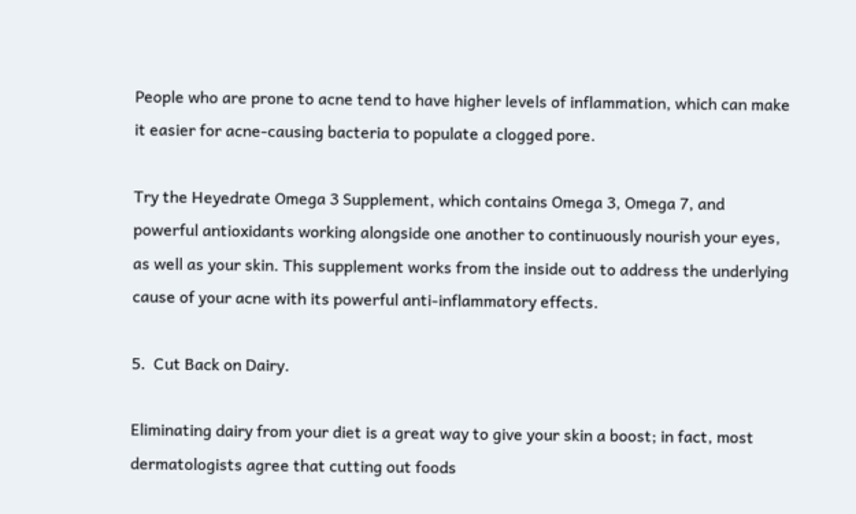People who are prone to acne tend to have higher levels of inflammation, which can make it easier for acne-causing bacteria to populate a clogged pore.

Try the Heyedrate Omega 3 Supplement, which contains Omega 3, Omega 7, and powerful antioxidants working alongside one another to continuously nourish your eyes, as well as your skin. This supplement works from the inside out to address the underlying cause of your acne with its powerful anti-inflammatory effects.

5.  Cut Back on Dairy.

Eliminating dairy from your diet is a great way to give your skin a boost; in fact, most dermatologists agree that cutting out foods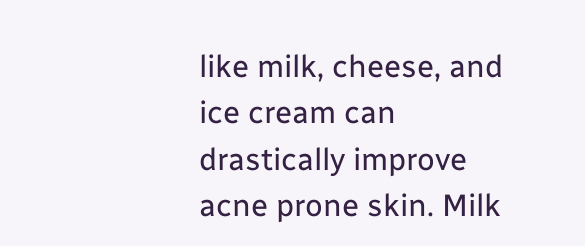like milk, cheese, and ice cream can drastically improve acne prone skin. Milk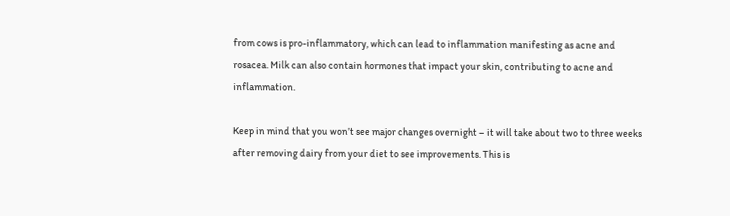from cows is pro-inflammatory, which can lead to inflammation manifesting as acne and rosacea. Milk can also contain hormones that impact your skin, contributing to acne and inflammation.

Keep in mind that you won’t see major changes overnight – it will take about two to three weeks after removing dairy from your diet to see improvements. This is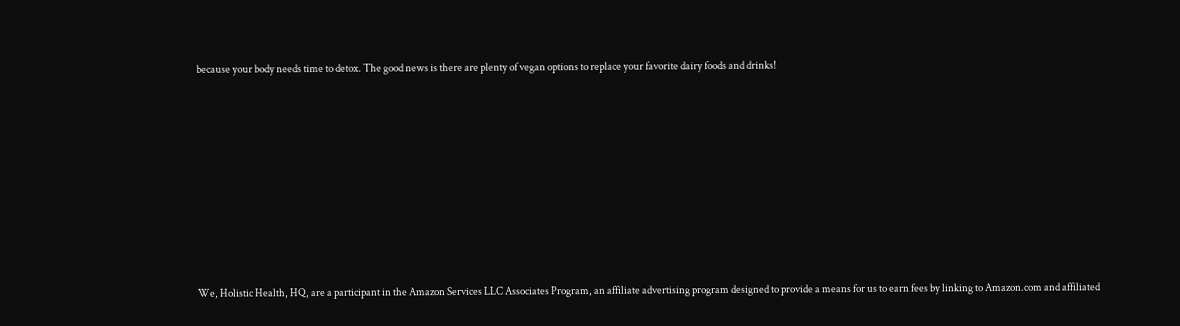because your body needs time to detox. The good news is there are plenty of vegan options to replace your favorite dairy foods and drinks!












We, Holistic Health, HQ, are a participant in the Amazon Services LLC Associates Program, an affiliate advertising program designed to provide a means for us to earn fees by linking to Amazon.com and affiliated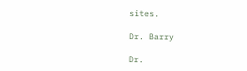sites.

Dr. Barry

Dr.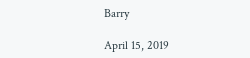Barry

April 15, 2019